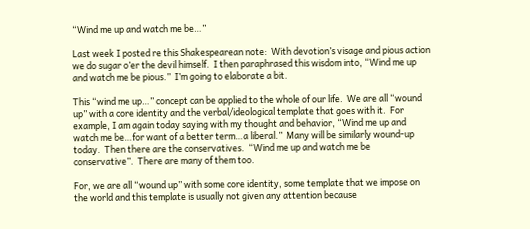“Wind me up and watch me be…”

Last week I posted re this Shakespearean note:  With devotion’s visage and pious action we do sugar o’er the devil himself.  I then paraphrased this wisdom into, “Wind me up and watch me be pious.”  I’m going to elaborate a bit.

This “wind me up…” concept can be applied to the whole of our life.  We are all “wound up” with a core identity and the verbal/ideological template that goes with it.  For example, I am again today saying with my thought and behavior, “Wind me up and watch me be…for want of a better term…a liberal.”  Many will be similarly wound-up today.  Then there are the conservatives.  “Wind me up and watch me be conservative”.  There are many of them too.

For, we are all “wound up” with some core identity, some template that we impose on the world and this template is usually not given any attention because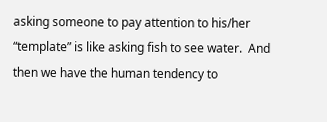asking someone to pay attention to his/her “template” is like asking fish to see water.  And then we have the human tendency to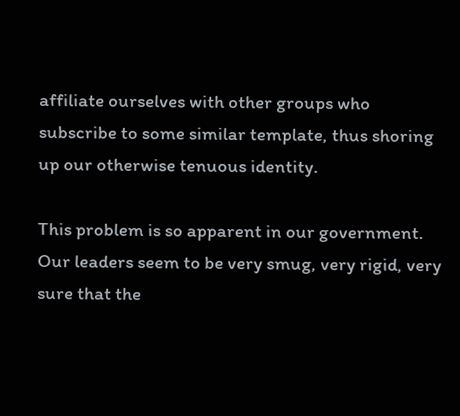affiliate ourselves with other groups who subscribe to some similar template, thus shoring up our otherwise tenuous identity.

This problem is so apparent in our government.  Our leaders seem to be very smug, very rigid, very sure that the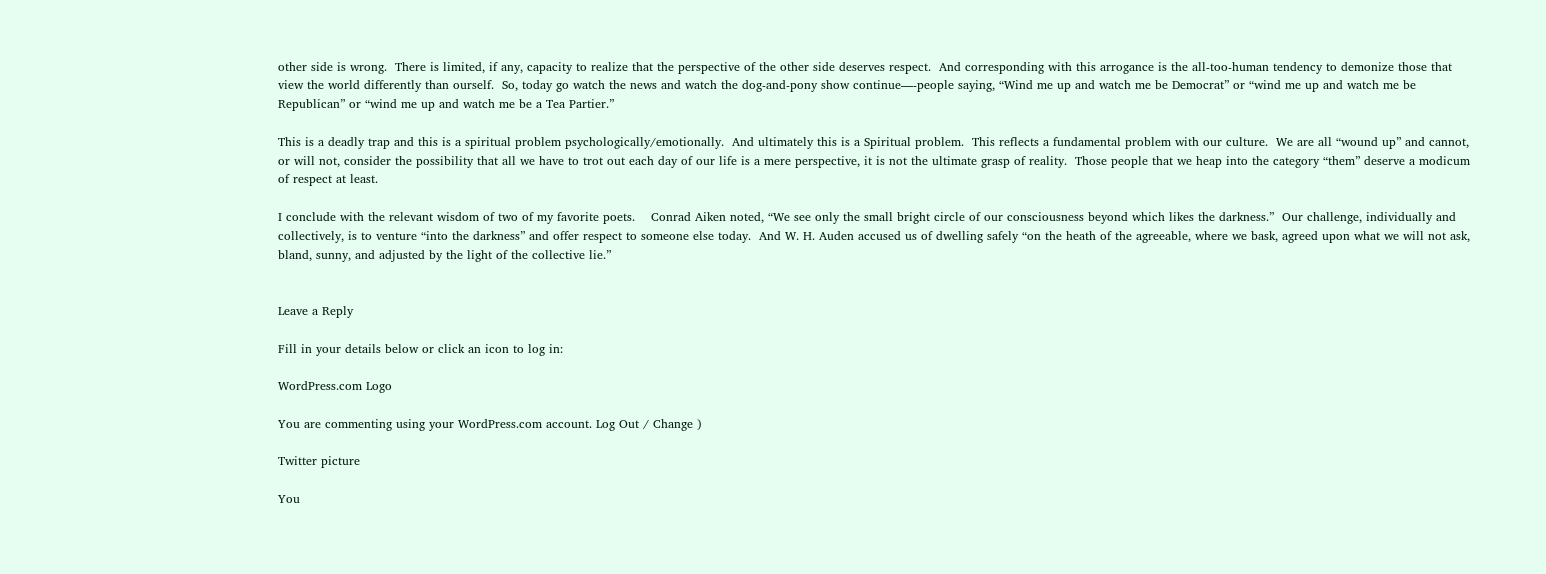other side is wrong.  There is limited, if any, capacity to realize that the perspective of the other side deserves respect.  And corresponding with this arrogance is the all-too-human tendency to demonize those that view the world differently than ourself.  So, today go watch the news and watch the dog-and-pony show continue—-people saying, “Wind me up and watch me be Democrat” or “wind me up and watch me be Republican” or “wind me up and watch me be a Tea Partier.”

This is a deadly trap and this is a spiritual problem psychologically/emotionally.  And ultimately this is a Spiritual problem.  This reflects a fundamental problem with our culture.  We are all “wound up” and cannot, or will not, consider the possibility that all we have to trot out each day of our life is a mere perspective, it is not the ultimate grasp of reality.  Those people that we heap into the category “them” deserve a modicum of respect at least.

I conclude with the relevant wisdom of two of my favorite poets.    Conrad Aiken noted, “We see only the small bright circle of our consciousness beyond which likes the darkness.”  Our challenge, individually and collectively, is to venture “into the darkness” and offer respect to someone else today.  And W. H. Auden accused us of dwelling safely “on the heath of the agreeable, where we bask, agreed upon what we will not ask, bland, sunny, and adjusted by the light of the collective lie.”


Leave a Reply

Fill in your details below or click an icon to log in:

WordPress.com Logo

You are commenting using your WordPress.com account. Log Out / Change )

Twitter picture

You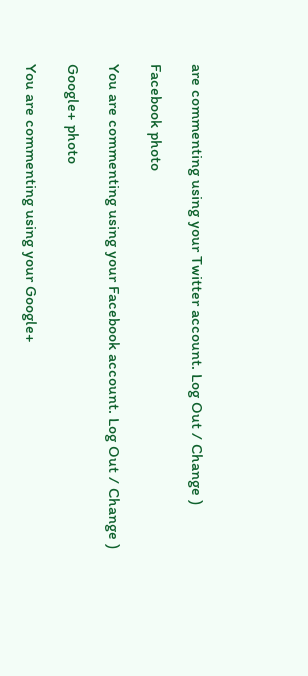are commenting using your Twitter account. Log Out / Change )

Facebook photo

You are commenting using your Facebook account. Log Out / Change )

Google+ photo

You are commenting using your Google+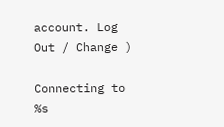account. Log Out / Change )

Connecting to %s